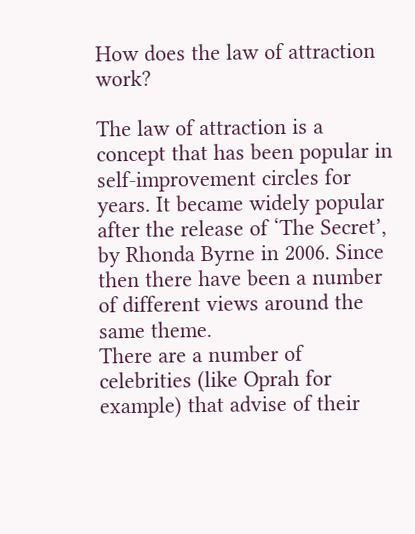How does the law of attraction work?

The law of attraction is a concept that has been popular in self-improvement circles for years. It became widely popular after the release of ‘The Secret’, by Rhonda Byrne in 2006. Since then there have been a number of different views around the same theme.
There are a number of celebrities (like Oprah for example) that advise of their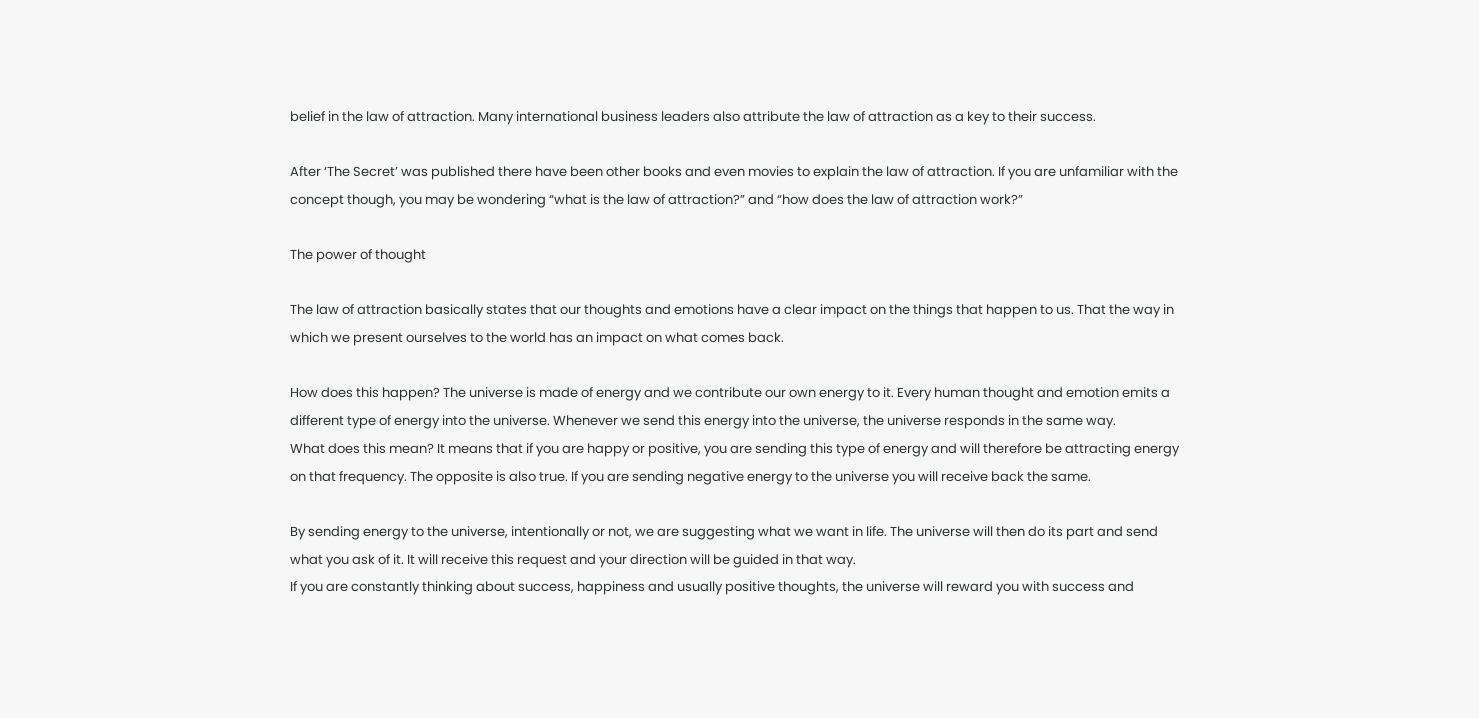belief in the law of attraction. Many international business leaders also attribute the law of attraction as a key to their success.

After ‘The Secret’ was published there have been other books and even movies to explain the law of attraction. If you are unfamiliar with the concept though, you may be wondering “what is the law of attraction?” and “how does the law of attraction work?”

The power of thought

The law of attraction basically states that our thoughts and emotions have a clear impact on the things that happen to us. That the way in which we present ourselves to the world has an impact on what comes back.

How does this happen? The universe is made of energy and we contribute our own energy to it. Every human thought and emotion emits a different type of energy into the universe. Whenever we send this energy into the universe, the universe responds in the same way.
What does this mean? It means that if you are happy or positive, you are sending this type of energy and will therefore be attracting energy on that frequency. The opposite is also true. If you are sending negative energy to the universe you will receive back the same.

By sending energy to the universe, intentionally or not, we are suggesting what we want in life. The universe will then do its part and send what you ask of it. It will receive this request and your direction will be guided in that way.
If you are constantly thinking about success, happiness and usually positive thoughts, the universe will reward you with success and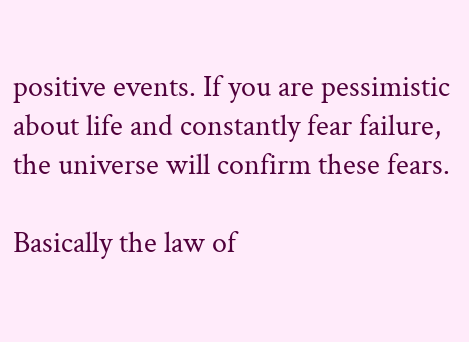positive events. If you are pessimistic about life and constantly fear failure, the universe will confirm these fears.

Basically the law of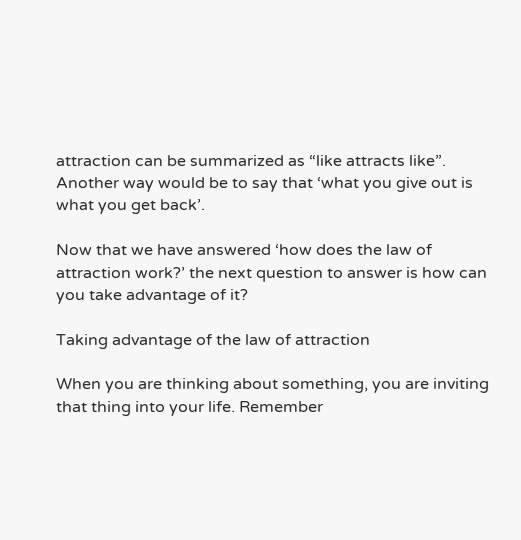attraction can be summarized as “like attracts like”. Another way would be to say that ‘what you give out is what you get back’.

Now that we have answered ‘how does the law of attraction work?’ the next question to answer is how can you take advantage of it?

Taking advantage of the law of attraction

When you are thinking about something, you are inviting that thing into your life. Remember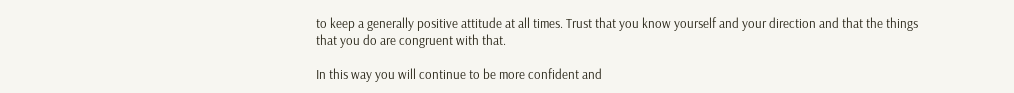to keep a generally positive attitude at all times. Trust that you know yourself and your direction and that the things that you do are congruent with that.

In this way you will continue to be more confident and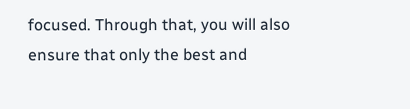focused. Through that, you will also ensure that only the best and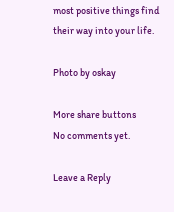most positive things find their way into your life.

Photo by oskay

More share buttons
No comments yet.

Leave a Reply